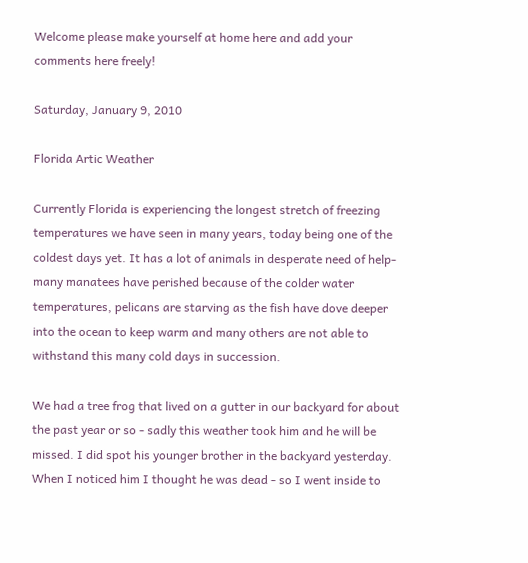Welcome please make yourself at home here and add your comments here freely!

Saturday, January 9, 2010

Florida Artic Weather

Currently Florida is experiencing the longest stretch of freezing temperatures we have seen in many years, today being one of the coldest days yet. It has a lot of animals in desperate need of help- many manatees have perished because of the colder water temperatures, pelicans are starving as the fish have dove deeper into the ocean to keep warm and many others are not able to withstand this many cold days in succession.

We had a tree frog that lived on a gutter in our backyard for about the past year or so - sadly this weather took him and he will be missed. I did spot his younger brother in the backyard yesterday. When I noticed him I thought he was dead - so I went inside to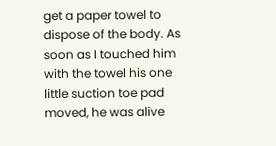get a paper towel to dispose of the body. As soon as I touched him with the towel his one little suction toe pad moved, he was alive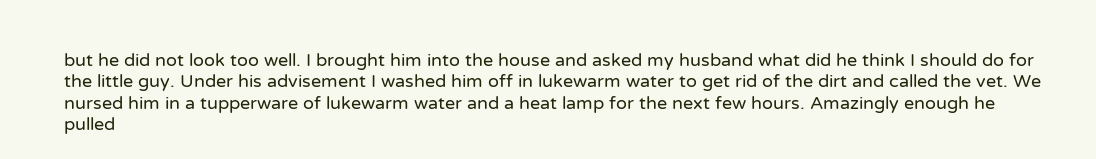but he did not look too well. I brought him into the house and asked my husband what did he think I should do for the little guy. Under his advisement I washed him off in lukewarm water to get rid of the dirt and called the vet. We nursed him in a tupperware of lukewarm water and a heat lamp for the next few hours. Amazingly enough he pulled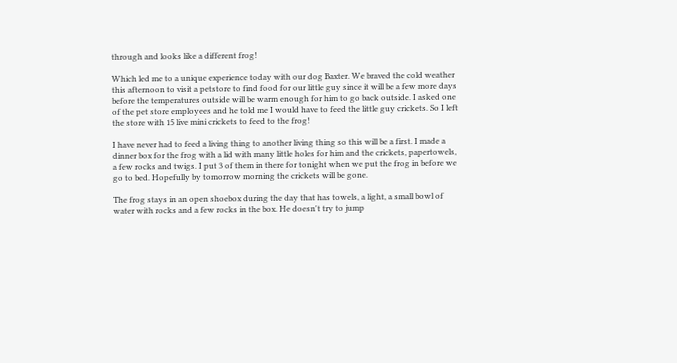through and looks like a different frog!

Which led me to a unique experience today with our dog Baxter. We braved the cold weather this afternoon to visit a petstore to find food for our little guy since it will be a few more days before the temperatures outside will be warm enough for him to go back outside. I asked one of the pet store employees and he told me I would have to feed the little guy crickets. So I left the store with 15 live mini crickets to feed to the frog!

I have never had to feed a living thing to another living thing so this will be a first. I made a dinner box for the frog with a lid with many little holes for him and the crickets, papertowels, a few rocks and twigs. I put 3 of them in there for tonight when we put the frog in before we go to bed. Hopefully by tomorrow morning the crickets will be gone.

The frog stays in an open shoebox during the day that has towels, a light, a small bowl of water with rocks and a few rocks in the box. He doesn't try to jump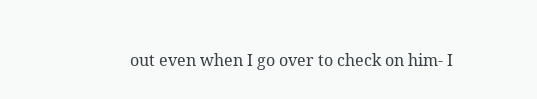out even when I go over to check on him- I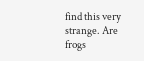find this very strange. Are frogs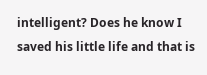intelligent? Does he know I saved his little life and that is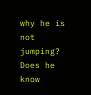why he is not jumping? Does he know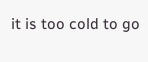it is too cold to go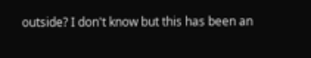outside? I don't know but this has been an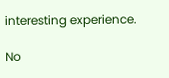interesting experience.

No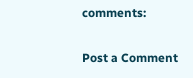comments:

Post a Comment